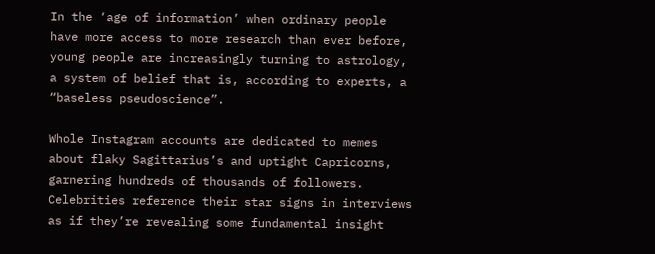In the ‘age of information’ when ordinary people have more access to more research than ever before, young people are increasingly turning to astrology, a system of belief that is, according to experts, a “baseless pseudoscience”.

Whole Instagram accounts are dedicated to memes about flaky Sagittarius’s and uptight Capricorns, garnering hundreds of thousands of followers. Celebrities reference their star signs in interviews as if they’re revealing some fundamental insight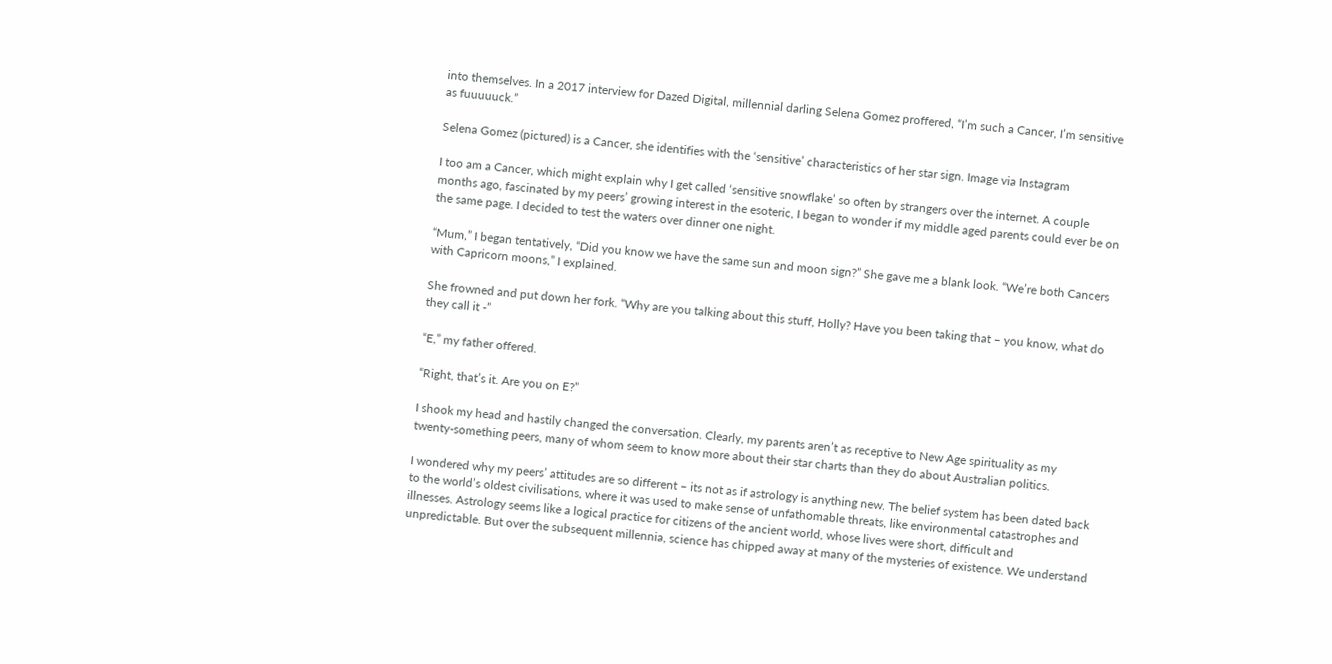into themselves. In a 2017 interview for Dazed Digital, millennial darling Selena Gomez proffered, “I’m such a Cancer, I’m sensitive as fuuuuuck.”

Selena Gomez (pictured) is a Cancer, she identifies with the ‘sensitive’ characteristics of her star sign. Image via Instagram

I too am a Cancer, which might explain why I get called ‘sensitive snowflake’ so often by strangers over the internet. A couple months ago, fascinated by my peers’ growing interest in the esoteric, I began to wonder if my middle aged parents could ever be on the same page. I decided to test the waters over dinner one night.

“Mum,” I began tentatively, “Did you know we have the same sun and moon sign?” She gave me a blank look. “We’re both Cancers with Capricorn moons,” I explained.

She frowned and put down her fork. “Why are you talking about this stuff, Holly? Have you been taking that – you know, what do they call it -”

“E,” my father offered.

“Right, that’s it. Are you on E?”

I shook my head and hastily changed the conversation. Clearly, my parents aren’t as receptive to New Age spirituality as my twenty-something peers, many of whom seem to know more about their star charts than they do about Australian politics.

I wondered why my peers’ attitudes are so different – its not as if astrology is anything new. The belief system has been dated back to the world’s oldest civilisations, where it was used to make sense of unfathomable threats, like environmental catastrophes and illnesses. Astrology seems like a logical practice for citizens of the ancient world, whose lives were short, difficult and unpredictable. But over the subsequent millennia, science has chipped away at many of the mysteries of existence. We understand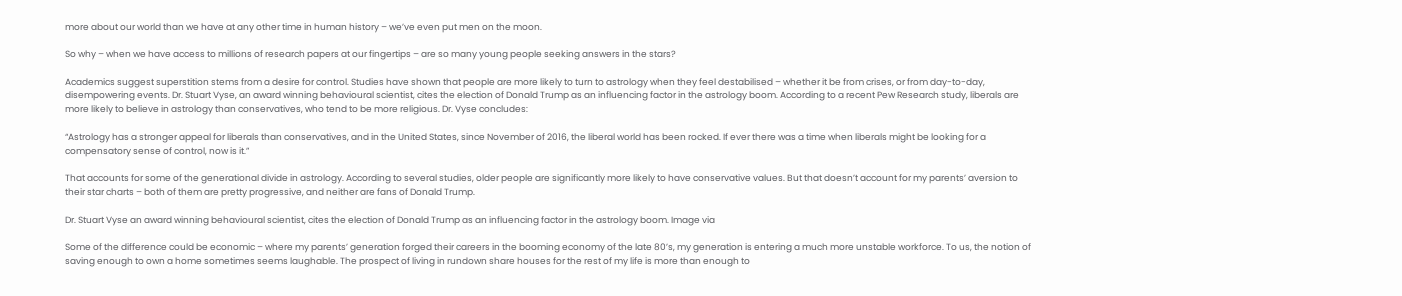more about our world than we have at any other time in human history – we’ve even put men on the moon.

So why – when we have access to millions of research papers at our fingertips – are so many young people seeking answers in the stars?

Academics suggest superstition stems from a desire for control. Studies have shown that people are more likely to turn to astrology when they feel destabilised – whether it be from crises, or from day-to-day, disempowering events. Dr. Stuart Vyse, an award winning behavioural scientist, cites the election of Donald Trump as an influencing factor in the astrology boom. According to a recent Pew Research study, liberals are more likely to believe in astrology than conservatives, who tend to be more religious. Dr. Vyse concludes:

“Astrology has a stronger appeal for liberals than conservatives, and in the United States, since November of 2016, the liberal world has been rocked. If ever there was a time when liberals might be looking for a compensatory sense of control, now is it.”

That accounts for some of the generational divide in astrology. According to several studies, older people are significantly more likely to have conservative values. But that doesn’t account for my parents’ aversion to their star charts – both of them are pretty progressive, and neither are fans of Donald Trump.

Dr. Stuart Vyse an award winning behavioural scientist, cites the election of Donald Trump as an influencing factor in the astrology boom. Image via

Some of the difference could be economic – where my parents’ generation forged their careers in the booming economy of the late 80’s, my generation is entering a much more unstable workforce. To us, the notion of saving enough to own a home sometimes seems laughable. The prospect of living in rundown share houses for the rest of my life is more than enough to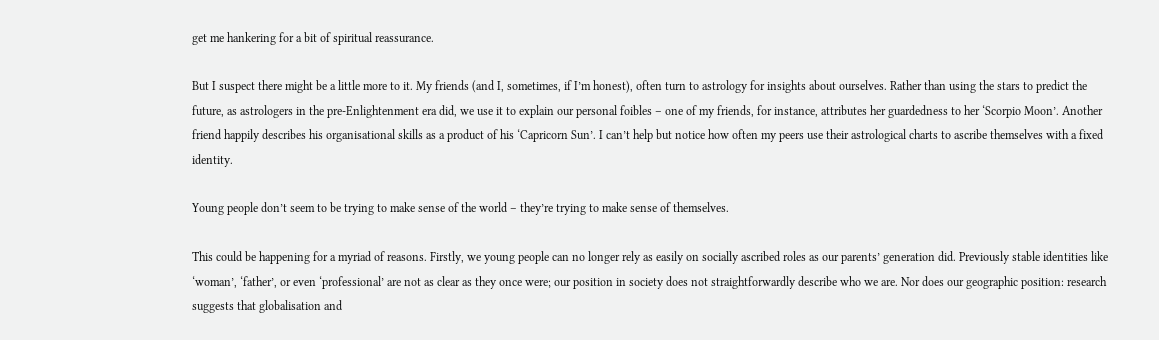get me hankering for a bit of spiritual reassurance.

But I suspect there might be a little more to it. My friends (and I, sometimes, if I’m honest), often turn to astrology for insights about ourselves. Rather than using the stars to predict the future, as astrologers in the pre-Enlightenment era did, we use it to explain our personal foibles – one of my friends, for instance, attributes her guardedness to her ‘Scorpio Moon’. Another friend happily describes his organisational skills as a product of his ‘Capricorn Sun’. I can’t help but notice how often my peers use their astrological charts to ascribe themselves with a fixed identity.

Young people don’t seem to be trying to make sense of the world – they’re trying to make sense of themselves.

This could be happening for a myriad of reasons. Firstly, we young people can no longer rely as easily on socially ascribed roles as our parents’ generation did. Previously stable identities like ‘woman’, ‘father’, or even ‘professional’ are not as clear as they once were; our position in society does not straightforwardly describe who we are. Nor does our geographic position: research suggests that globalisation and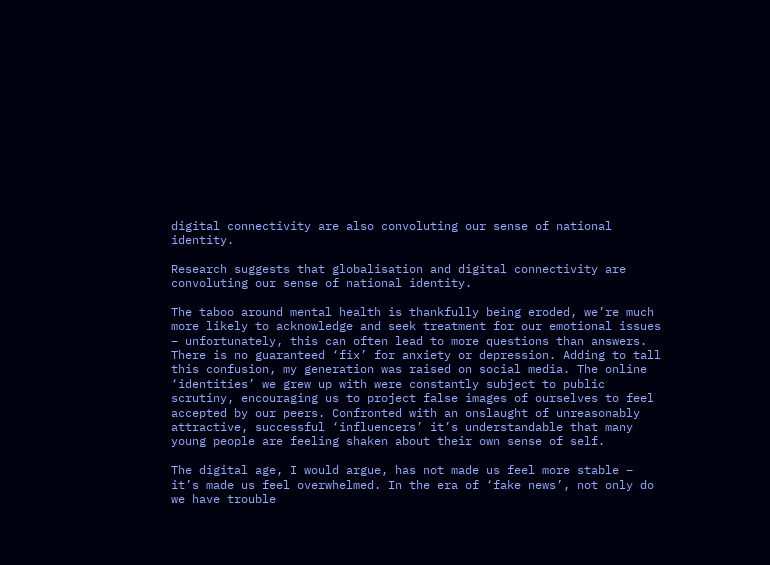digital connectivity are also convoluting our sense of national identity.

Research suggests that globalisation and digital connectivity are convoluting our sense of national identity.

The taboo around mental health is thankfully being eroded, we’re much more likely to acknowledge and seek treatment for our emotional issues – unfortunately, this can often lead to more questions than answers. There is no guaranteed ‘fix’ for anxiety or depression. Adding to tall this confusion, my generation was raised on social media. The online ‘identities’ we grew up with were constantly subject to public scrutiny, encouraging us to project false images of ourselves to feel accepted by our peers. Confronted with an onslaught of unreasonably attractive, successful ‘influencers’ it’s understandable that many young people are feeling shaken about their own sense of self.

The digital age, I would argue, has not made us feel more stable – it’s made us feel overwhelmed. In the era of ‘fake news’, not only do we have trouble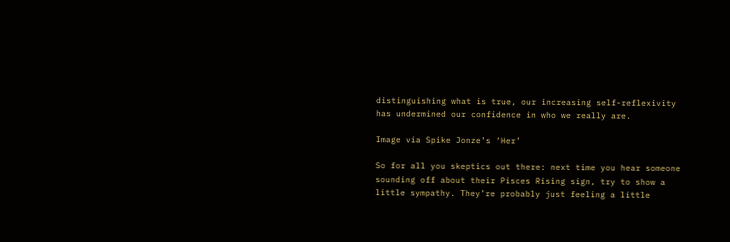distinguishing what is true, our increasing self-reflexivity has undermined our confidence in who we really are.

Image via Spike Jonze’s ‘Her’

So for all you skeptics out there: next time you hear someone sounding off about their Pisces Rising sign, try to show a little sympathy. They’re probably just feeling a little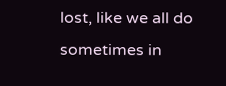lost, like we all do sometimes in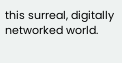this surreal, digitally networked world.